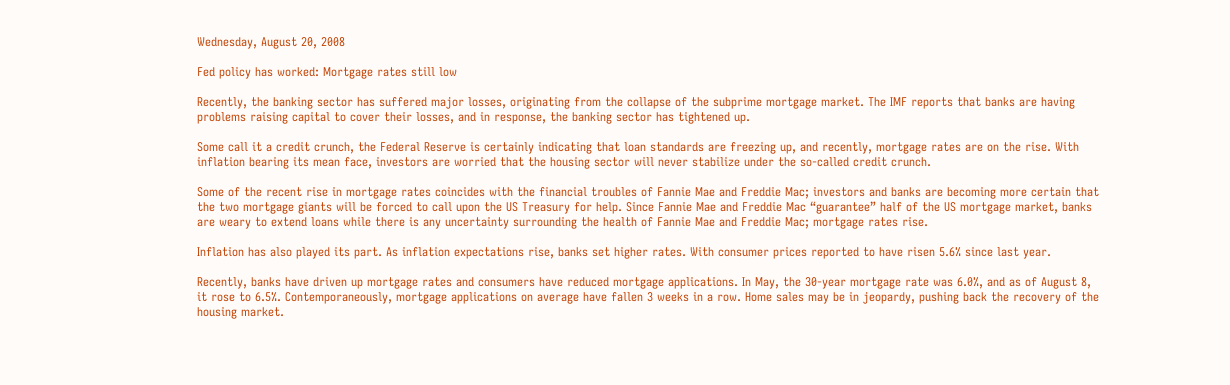Wednesday, August 20, 2008

Fed policy has worked: Mortgage rates still low

Recently, the banking sector has suffered major losses, originating from the collapse of the subprime mortgage market. The IMF reports that banks are having problems raising capital to cover their losses, and in response, the banking sector has tightened up.

Some call it a credit crunch, the Federal Reserve is certainly indicating that loan standards are freezing up, and recently, mortgage rates are on the rise. With inflation bearing its mean face, investors are worried that the housing sector will never stabilize under the so-called credit crunch.

Some of the recent rise in mortgage rates coincides with the financial troubles of Fannie Mae and Freddie Mac; investors and banks are becoming more certain that the two mortgage giants will be forced to call upon the US Treasury for help. Since Fannie Mae and Freddie Mac “guarantee” half of the US mortgage market, banks are weary to extend loans while there is any uncertainty surrounding the health of Fannie Mae and Freddie Mac; mortgage rates rise.

Inflation has also played its part. As inflation expectations rise, banks set higher rates. With consumer prices reported to have risen 5.6% since last year.

Recently, banks have driven up mortgage rates and consumers have reduced mortgage applications. In May, the 30-year mortgage rate was 6.0%, and as of August 8, it rose to 6.5%. Contemporaneously, mortgage applications on average have fallen 3 weeks in a row. Home sales may be in jeopardy, pushing back the recovery of the housing market.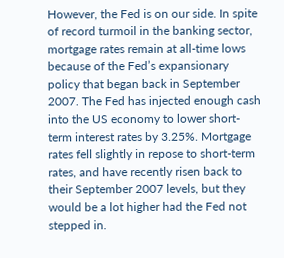However, the Fed is on our side. In spite of record turmoil in the banking sector, mortgage rates remain at all-time lows because of the Fed’s expansionary policy that began back in September 2007. The Fed has injected enough cash into the US economy to lower short-term interest rates by 3.25%. Mortgage rates fell slightly in repose to short-term rates, and have recently risen back to their September 2007 levels, but they would be a lot higher had the Fed not stepped in.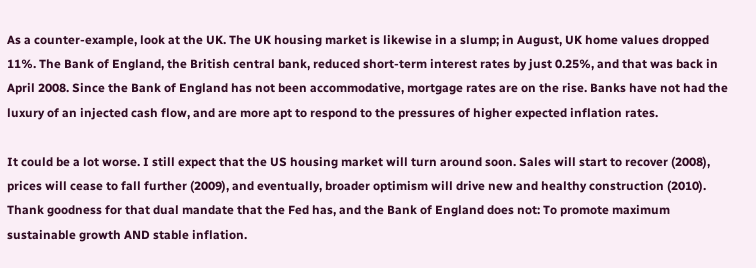As a counter-example, look at the UK. The UK housing market is likewise in a slump; in August, UK home values dropped 11%. The Bank of England, the British central bank, reduced short-term interest rates by just 0.25%, and that was back in April 2008. Since the Bank of England has not been accommodative, mortgage rates are on the rise. Banks have not had the luxury of an injected cash flow, and are more apt to respond to the pressures of higher expected inflation rates.

It could be a lot worse. I still expect that the US housing market will turn around soon. Sales will start to recover (2008), prices will cease to fall further (2009), and eventually, broader optimism will drive new and healthy construction (2010). Thank goodness for that dual mandate that the Fed has, and the Bank of England does not: To promote maximum sustainable growth AND stable inflation.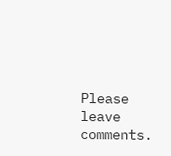Please leave comments.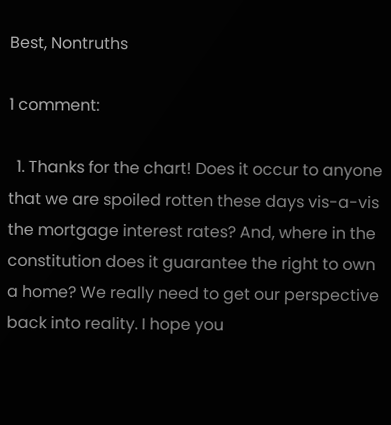Best, Nontruths

1 comment:

  1. Thanks for the chart! Does it occur to anyone that we are spoiled rotten these days vis-a-vis the mortgage interest rates? And, where in the constitution does it guarantee the right to own a home? We really need to get our perspective back into reality. I hope you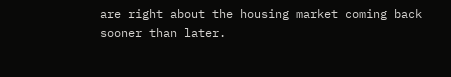are right about the housing market coming back sooner than later.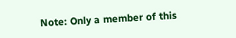Note: Only a member of this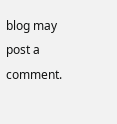blog may post a comment.